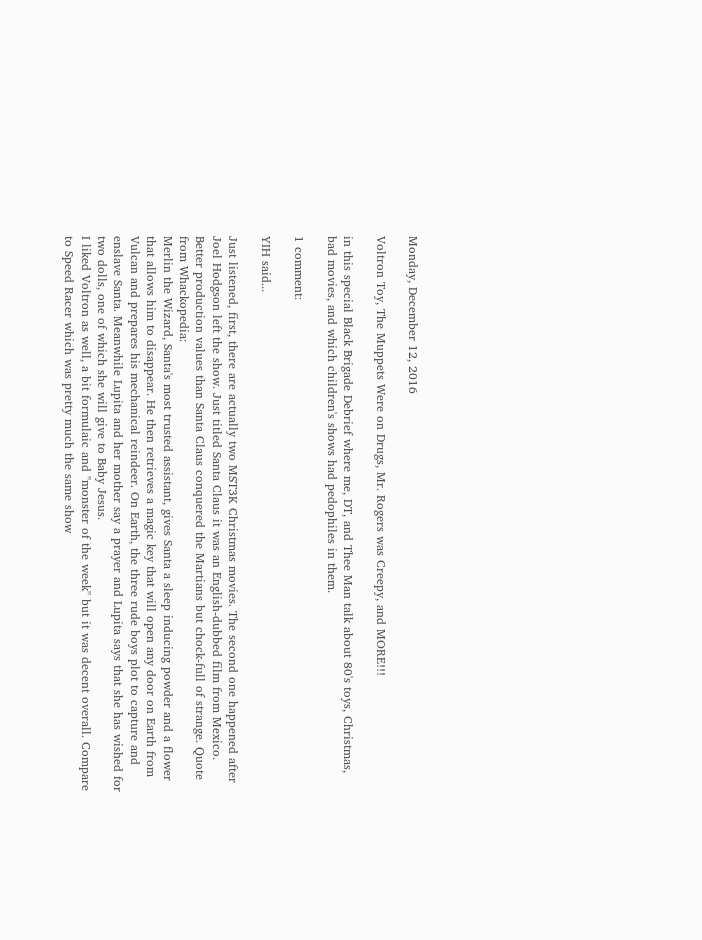Monday, December 12, 2016

Voltron Toy, The Muppets Were on Drugs, Mr. Rogers was Creepy, and MORE!!!

in this special Black Brigade Debrief where me, DT, and Thee Man talk about 80's toys, Christmas, bad movies, and which children's shows had pedophiles in them.

1 comment:

YIH said...

Just listened, first, there are actually two MST3K Christmas movies. The second one happened after Joel Hodgson left the show. Just titled Santa Claus it was an English-dubbed film from Mexico. Better production values than Santa Claus conquered the Martians but chock-full of strange. Quote from Whackopedia:
Merlin the Wizard, Santa's most trusted assistant, gives Santa a sleep inducing powder and a flower that allows him to disappear. He then retrieves a magic key that will open any door on Earth from Vulcan and prepares his mechanical reindeer. On Earth, the three rude boys plot to capture and enslave Santa. Meanwhile Lupita and her mother say a prayer and Lupita says that she has wished for two dolls, one of which she will give to Baby Jesus.
I liked Voltron as well, a bit formulaic and ''monster of the week'' but it was decent overall. Compare to Speed Racer which was pretty much the same show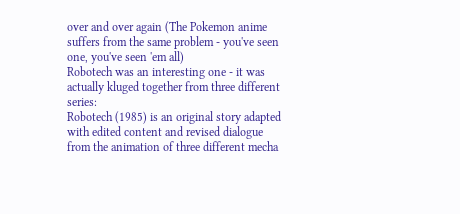over and over again (The Pokemon anime suffers from the same problem - you've seen one, you've seen 'em all)
Robotech was an interesting one - it was actually kluged together from three different series:
Robotech (1985) is an original story adapted with edited content and revised dialogue from the animation of three different mecha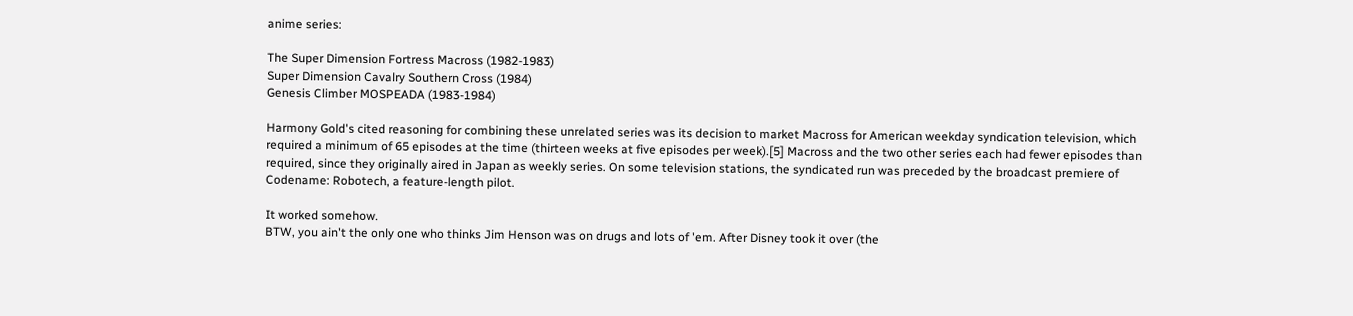anime series:

The Super Dimension Fortress Macross (1982-1983)
Super Dimension Cavalry Southern Cross (1984)
Genesis Climber MOSPEADA (1983-1984)

Harmony Gold's cited reasoning for combining these unrelated series was its decision to market Macross for American weekday syndication television, which required a minimum of 65 episodes at the time (thirteen weeks at five episodes per week).[5] Macross and the two other series each had fewer episodes than required, since they originally aired in Japan as weekly series. On some television stations, the syndicated run was preceded by the broadcast premiere of Codename: Robotech, a feature-length pilot.

It worked somehow.
BTW, you ain't the only one who thinks Jim Henson was on drugs and lots of 'em. After Disney took it over (the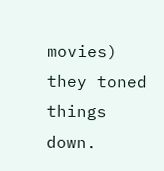movies) they toned things down.